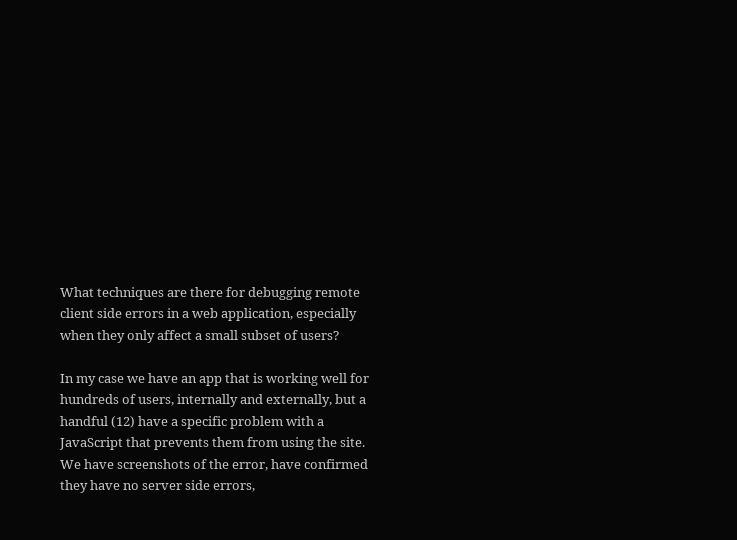What techniques are there for debugging remote client side errors in a web application, especially when they only affect a small subset of users?

In my case we have an app that is working well for hundreds of users, internally and externally, but a handful (12) have a specific problem with a JavaScript that prevents them from using the site. We have screenshots of the error, have confirmed they have no server side errors,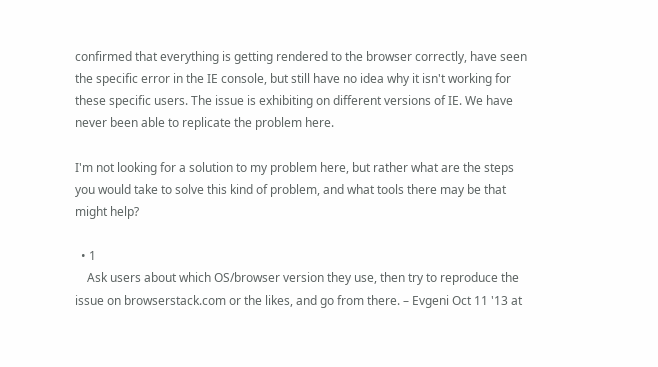confirmed that everything is getting rendered to the browser correctly, have seen the specific error in the IE console, but still have no idea why it isn't working for these specific users. The issue is exhibiting on different versions of IE. We have never been able to replicate the problem here.

I'm not looking for a solution to my problem here, but rather what are the steps you would take to solve this kind of problem, and what tools there may be that might help?

  • 1
    Ask users about which OS/browser version they use, then try to reproduce the issue on browserstack.com or the likes, and go from there. – Evgeni Oct 11 '13 at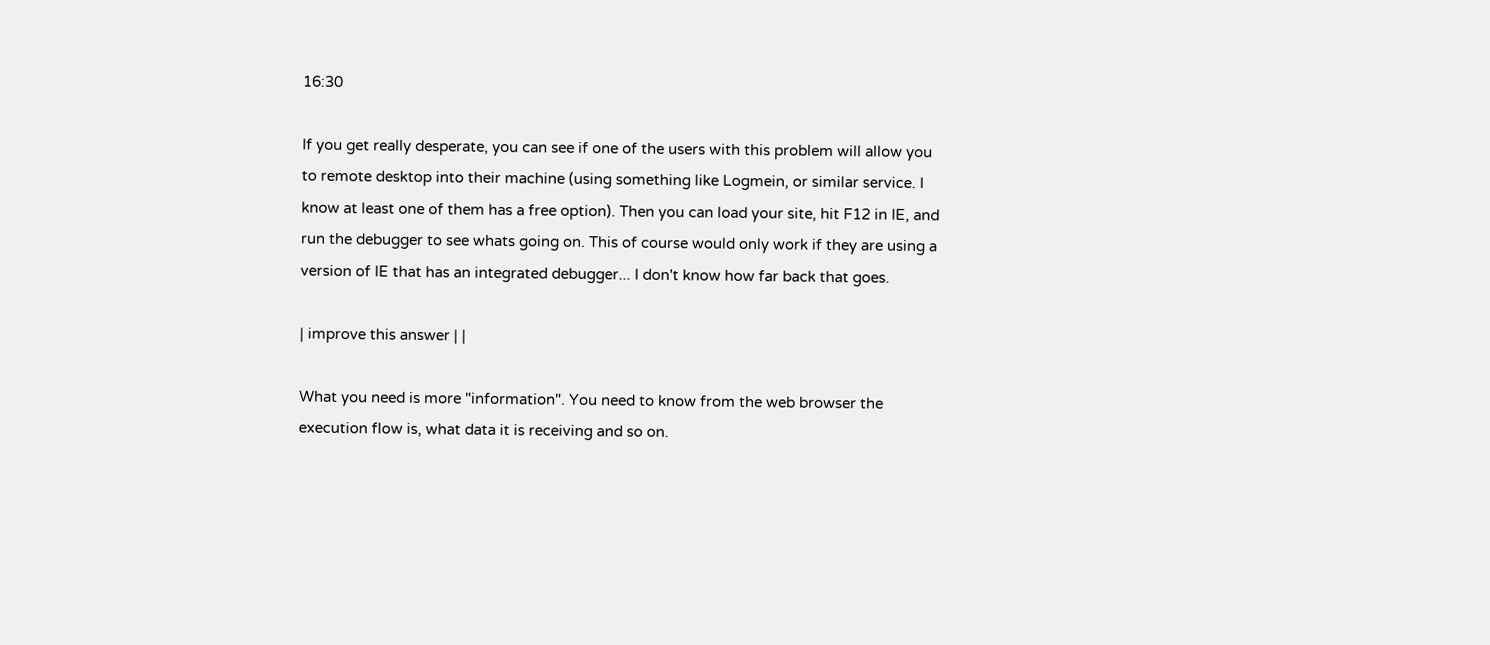16:30

If you get really desperate, you can see if one of the users with this problem will allow you to remote desktop into their machine (using something like Logmein, or similar service. I know at least one of them has a free option). Then you can load your site, hit F12 in IE, and run the debugger to see whats going on. This of course would only work if they are using a version of IE that has an integrated debugger... I don't know how far back that goes.

| improve this answer | |

What you need is more "information". You need to know from the web browser the execution flow is, what data it is receiving and so on.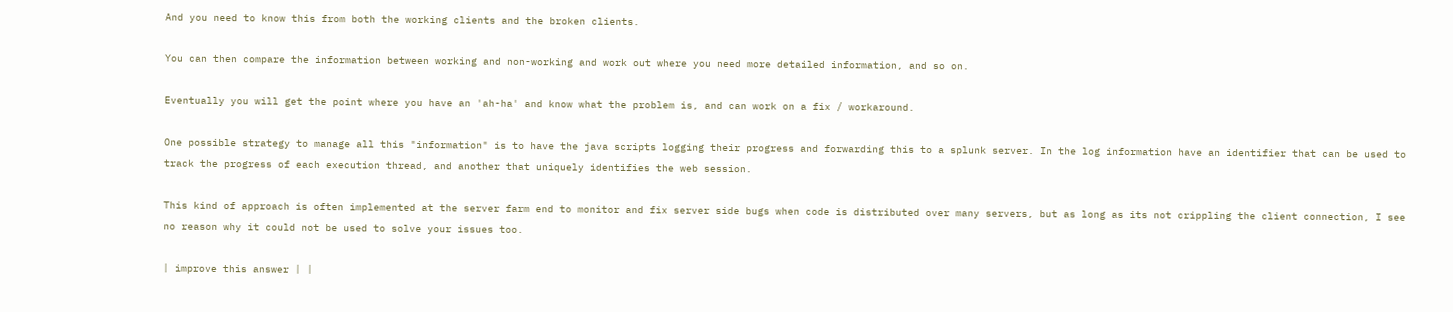And you need to know this from both the working clients and the broken clients.

You can then compare the information between working and non-working and work out where you need more detailed information, and so on.

Eventually you will get the point where you have an 'ah-ha' and know what the problem is, and can work on a fix / workaround.

One possible strategy to manage all this "information" is to have the java scripts logging their progress and forwarding this to a splunk server. In the log information have an identifier that can be used to track the progress of each execution thread, and another that uniquely identifies the web session.

This kind of approach is often implemented at the server farm end to monitor and fix server side bugs when code is distributed over many servers, but as long as its not crippling the client connection, I see no reason why it could not be used to solve your issues too.

| improve this answer | |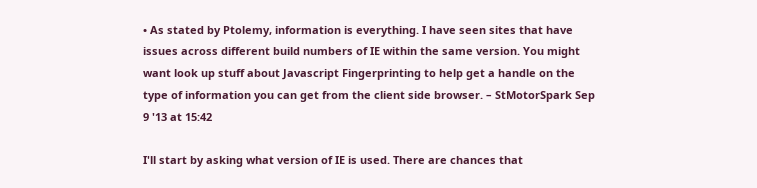• As stated by Ptolemy, information is everything. I have seen sites that have issues across different build numbers of IE within the same version. You might want look up stuff about Javascript Fingerprinting to help get a handle on the type of information you can get from the client side browser. – StMotorSpark Sep 9 '13 at 15:42

I'll start by asking what version of IE is used. There are chances that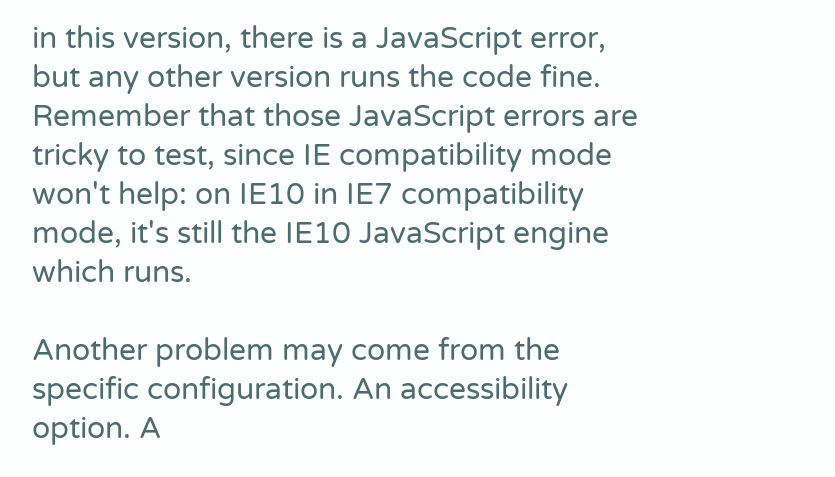in this version, there is a JavaScript error, but any other version runs the code fine. Remember that those JavaScript errors are tricky to test, since IE compatibility mode won't help: on IE10 in IE7 compatibility mode, it's still the IE10 JavaScript engine which runs.

Another problem may come from the specific configuration. An accessibility option. A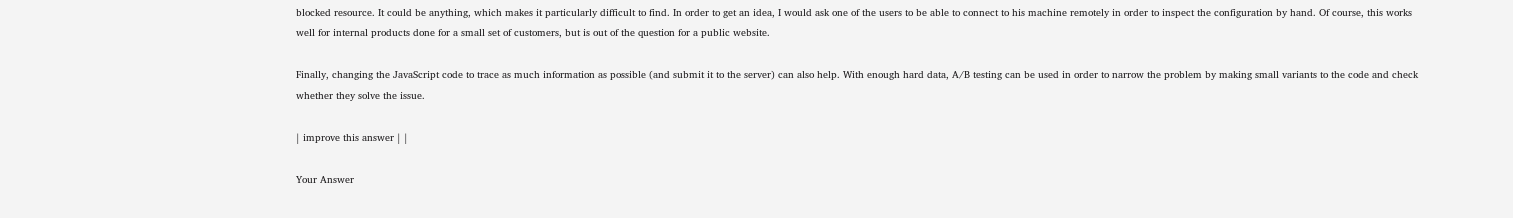blocked resource. It could be anything, which makes it particularly difficult to find. In order to get an idea, I would ask one of the users to be able to connect to his machine remotely in order to inspect the configuration by hand. Of course, this works well for internal products done for a small set of customers, but is out of the question for a public website.

Finally, changing the JavaScript code to trace as much information as possible (and submit it to the server) can also help. With enough hard data, A/B testing can be used in order to narrow the problem by making small variants to the code and check whether they solve the issue.

| improve this answer | |

Your Answer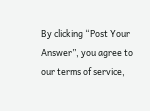By clicking “Post Your Answer”, you agree to our terms of service,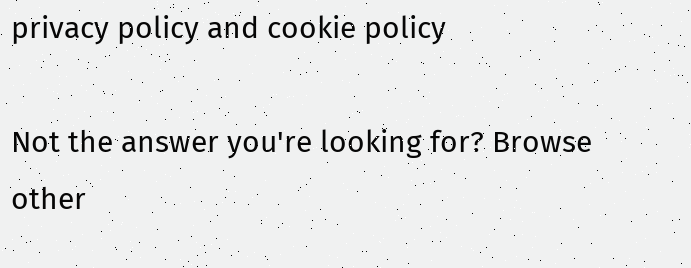privacy policy and cookie policy

Not the answer you're looking for? Browse other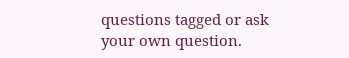questions tagged or ask your own question.